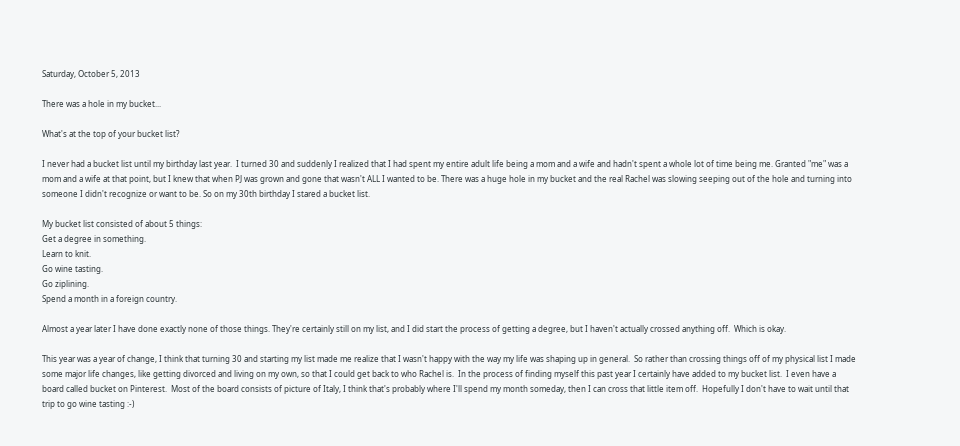Saturday, October 5, 2013

There was a hole in my bucket...

What's at the top of your bucket list?

I never had a bucket list until my birthday last year.  I turned 30 and suddenly I realized that I had spent my entire adult life being a mom and a wife and hadn't spent a whole lot of time being me. Granted "me" was a mom and a wife at that point, but I knew that when PJ was grown and gone that wasn't ALL I wanted to be. There was a huge hole in my bucket and the real Rachel was slowing seeping out of the hole and turning into someone I didn't recognize or want to be. So on my 30th birthday I stared a bucket list.

My bucket list consisted of about 5 things:
Get a degree in something.
Learn to knit.
Go wine tasting.
Go ziplining.
Spend a month in a foreign country.

Almost a year later I have done exactly none of those things. They're certainly still on my list, and I did start the process of getting a degree, but I haven't actually crossed anything off.  Which is okay.

This year was a year of change, I think that turning 30 and starting my list made me realize that I wasn't happy with the way my life was shaping up in general.  So rather than crossing things off of my physical list I made some major life changes, like getting divorced and living on my own, so that I could get back to who Rachel is.  In the process of finding myself this past year I certainly have added to my bucket list.  I even have a board called bucket on Pinterest.  Most of the board consists of picture of Italy, I think that's probably where I'll spend my month someday, then I can cross that little item off.  Hopefully I don't have to wait until that trip to go wine tasting :-)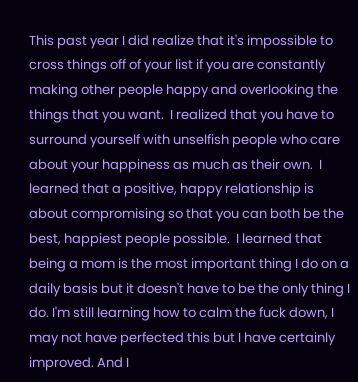This past year I did realize that it's impossible to cross things off of your list if you are constantly making other people happy and overlooking the things that you want.  I realized that you have to surround yourself with unselfish people who care about your happiness as much as their own.  I learned that a positive, happy relationship is about compromising so that you can both be the best, happiest people possible.  I learned that being a mom is the most important thing I do on a daily basis but it doesn't have to be the only thing I do. I'm still learning how to calm the fuck down, I may not have perfected this but I have certainly improved. And I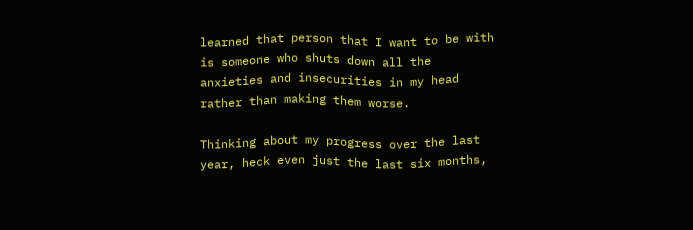learned that person that I want to be with is someone who shuts down all the anxieties and insecurities in my head rather than making them worse.

Thinking about my progress over the last year, heck even just the last six months,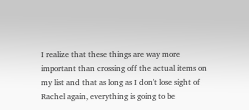I realize that these things are way more important than crossing off the actual items on my list and that as long as I don't lose sight of Rachel again, everything is going to be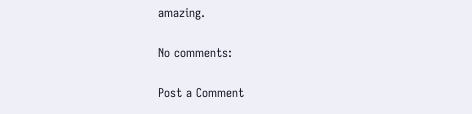amazing.

No comments:

Post a Comment